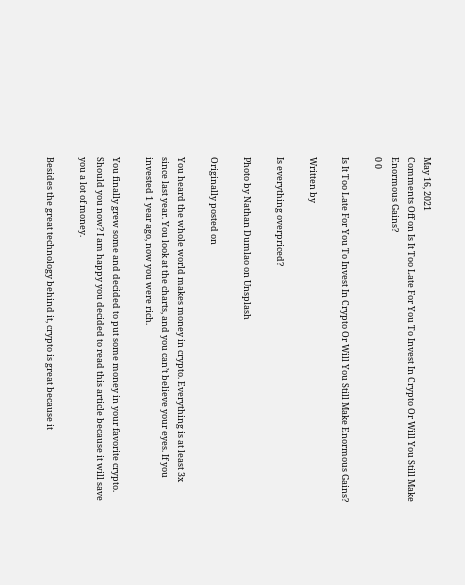May 16, 2021
Comments Off on Is It Too Late For You To Invest In Crypto Or Will You Still Make Enormous Gains?
0 0

Is It Too Late For You To Invest In Crypto Or Will You Still Make Enormous Gains?

Written by

Is everything overpriced?

Photo by Nathan Dumlao on Unsplash

Originally posted on

You heard the whole world makes money in crypto. Everything is at least 3x since last year. You look at the charts, and you can’t believe your eyes. If you invested 1 year ago, now you were rich.

You finally grew some and decided to put some money in your favorite crypto. Should you now? I am happy you decided to read this article because it will save you a lot of money.

Besides the great technology behind it, crypto is great because it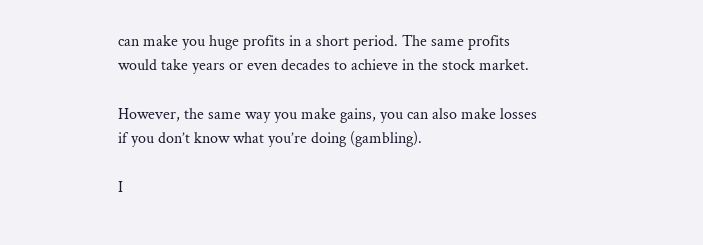can make you huge profits in a short period. The same profits would take years or even decades to achieve in the stock market.

However, the same way you make gains, you can also make losses if you don’t know what you’re doing (gambling).

I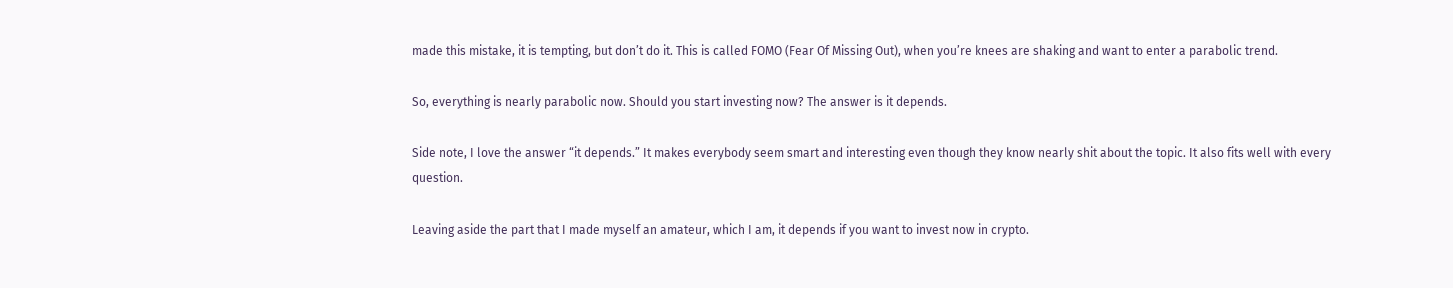made this mistake, it is tempting, but don’t do it. This is called FOMO (Fear Of Missing Out), when you’re knees are shaking and want to enter a parabolic trend.

So, everything is nearly parabolic now. Should you start investing now? The answer is it depends.

Side note, I love the answer “it depends.” It makes everybody seem smart and interesting even though they know nearly shit about the topic. It also fits well with every question.

Leaving aside the part that I made myself an amateur, which I am, it depends if you want to invest now in crypto.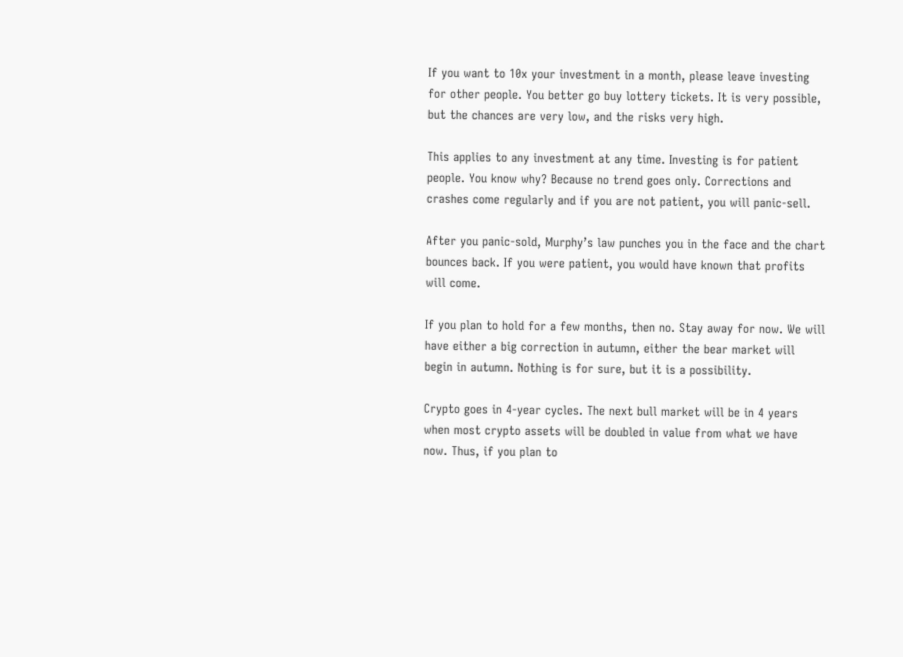If you want to 10x your investment in a month, please leave investing for other people. You better go buy lottery tickets. It is very possible, but the chances are very low, and the risks very high.

This applies to any investment at any time. Investing is for patient people. You know why? Because no trend goes only. Corrections and crashes come regularly and if you are not patient, you will panic-sell.

After you panic-sold, Murphy’s law punches you in the face and the chart bounces back. If you were patient, you would have known that profits will come.

If you plan to hold for a few months, then no. Stay away for now. We will have either a big correction in autumn, either the bear market will begin in autumn. Nothing is for sure, but it is a possibility.

Crypto goes in 4-year cycles. The next bull market will be in 4 years when most crypto assets will be doubled in value from what we have now. Thus, if you plan to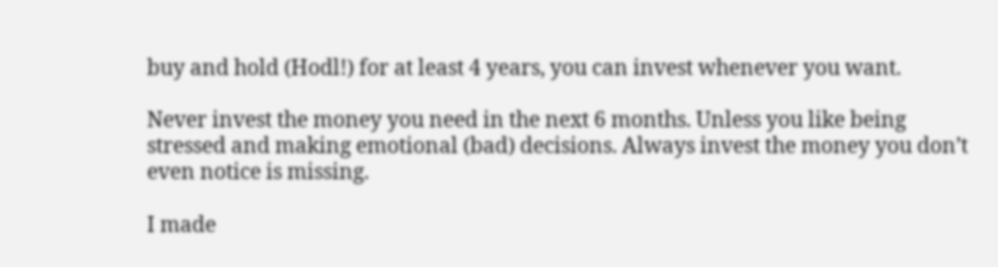buy and hold (Hodl!) for at least 4 years, you can invest whenever you want.

Never invest the money you need in the next 6 months. Unless you like being stressed and making emotional (bad) decisions. Always invest the money you don’t even notice is missing.

I made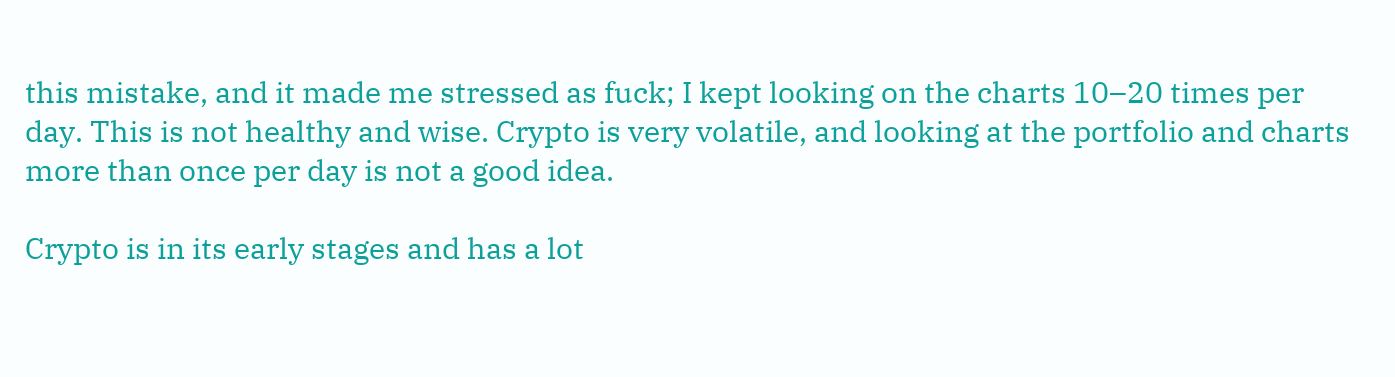this mistake, and it made me stressed as fuck; I kept looking on the charts 10–20 times per day. This is not healthy and wise. Crypto is very volatile, and looking at the portfolio and charts more than once per day is not a good idea.

Crypto is in its early stages and has a lot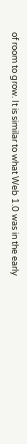of room to grow. It is similar to what Web 1.0 was in the early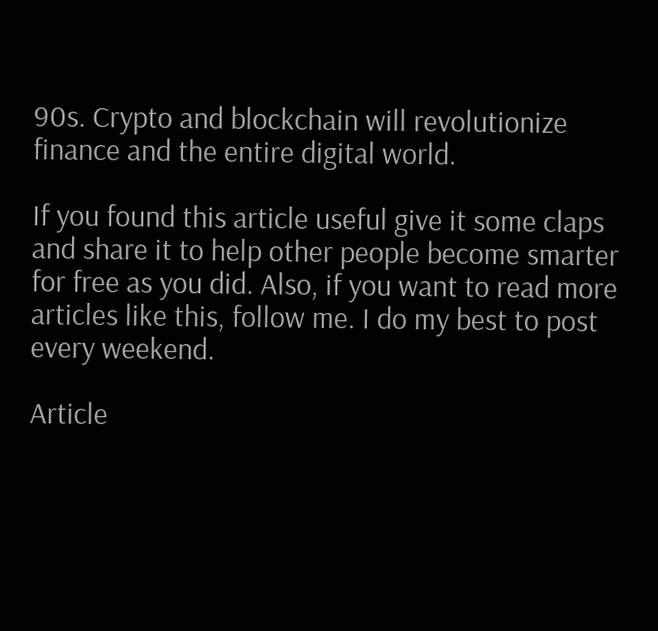90s. Crypto and blockchain will revolutionize finance and the entire digital world.

If you found this article useful give it some claps and share it to help other people become smarter for free as you did. Also, if you want to read more articles like this, follow me. I do my best to post every weekend.

Article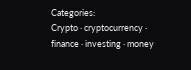Categories:
Crypto · cryptocurrency · finance · investing · money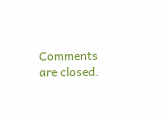Comments are closed.